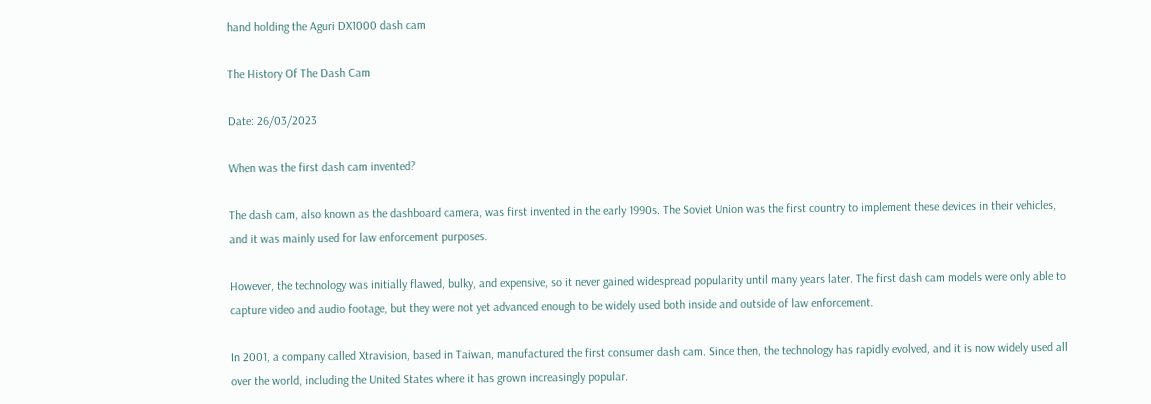hand holding the Aguri DX1000 dash cam

The History Of The Dash Cam

Date: 26/03/2023

When was the first dash cam invented?

The dash cam, also known as the dashboard camera, was first invented in the early 1990s. The Soviet Union was the first country to implement these devices in their vehicles, and it was mainly used for law enforcement purposes.

However, the technology was initially flawed, bulky, and expensive, so it never gained widespread popularity until many years later. The first dash cam models were only able to capture video and audio footage, but they were not yet advanced enough to be widely used both inside and outside of law enforcement.

In 2001, a company called Xtravision, based in Taiwan, manufactured the first consumer dash cam. Since then, the technology has rapidly evolved, and it is now widely used all over the world, including the United States where it has grown increasingly popular.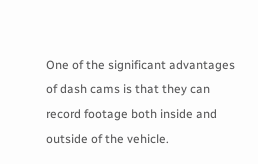One of the significant advantages of dash cams is that they can record footage both inside and outside of the vehicle.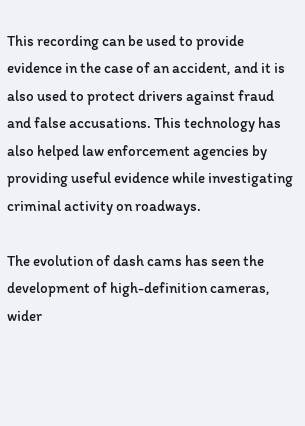This recording can be used to provide evidence in the case of an accident, and it is also used to protect drivers against fraud and false accusations. This technology has also helped law enforcement agencies by providing useful evidence while investigating criminal activity on roadways.

The evolution of dash cams has seen the development of high-definition cameras, wider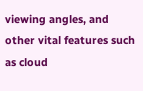viewing angles, and other vital features such as cloud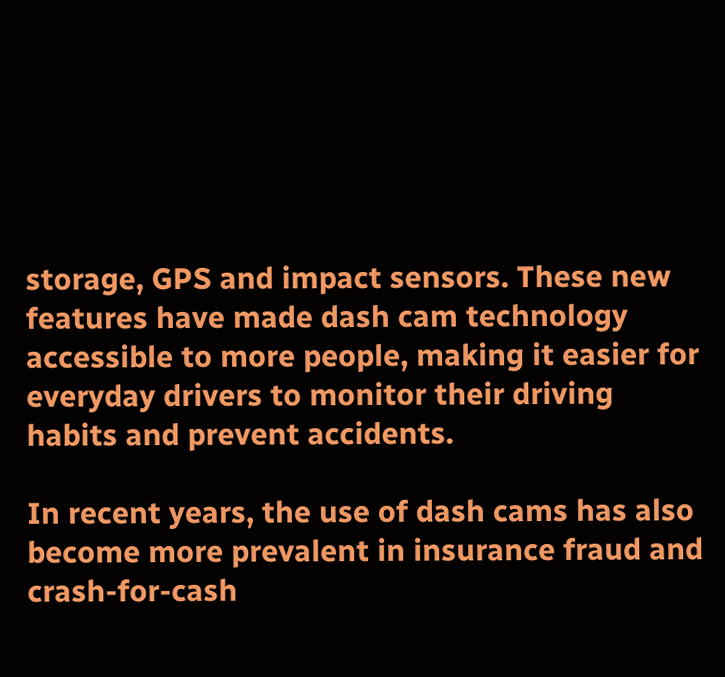storage, GPS and impact sensors. These new features have made dash cam technology accessible to more people, making it easier for everyday drivers to monitor their driving habits and prevent accidents.

In recent years, the use of dash cams has also become more prevalent in insurance fraud and crash-for-cash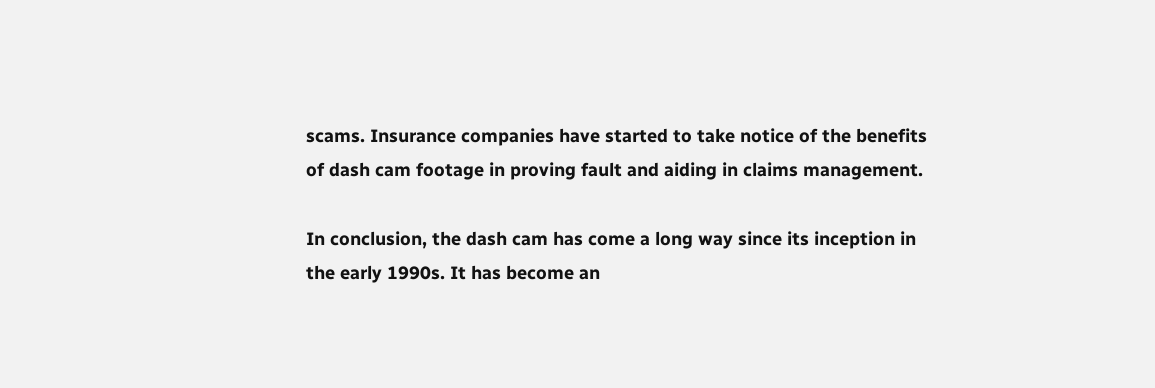scams. Insurance companies have started to take notice of the benefits of dash cam footage in proving fault and aiding in claims management.

In conclusion, the dash cam has come a long way since its inception in the early 1990s. It has become an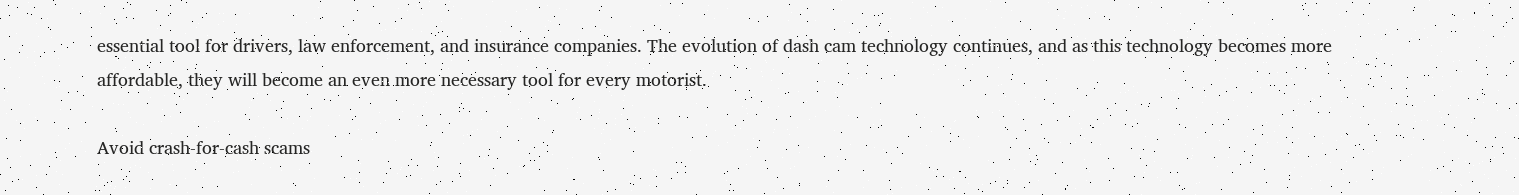essential tool for drivers, law enforcement, and insurance companies. The evolution of dash cam technology continues, and as this technology becomes more affordable, they will become an even more necessary tool for every motorist.

Avoid crash-for-cash scams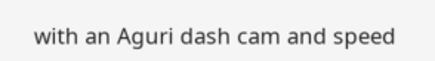with an Aguri dash cam and speed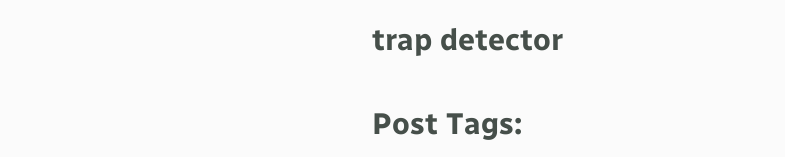trap detector

Post Tags: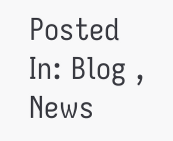Posted In: Blog , News